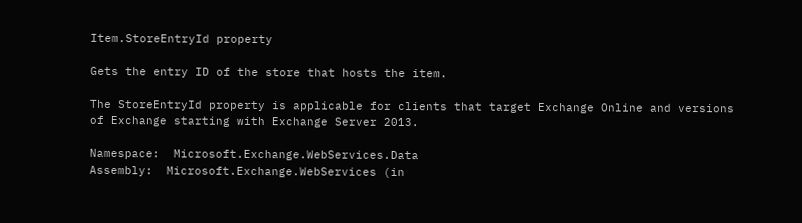Item.StoreEntryId property

Gets the entry ID of the store that hosts the item.

The StoreEntryId property is applicable for clients that target Exchange Online and versions of Exchange starting with Exchange Server 2013.

Namespace:  Microsoft.Exchange.WebServices.Data
Assembly:  Microsoft.Exchange.WebServices (in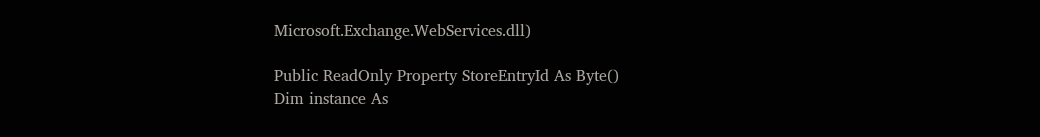Microsoft.Exchange.WebServices.dll)

Public ReadOnly Property StoreEntryId As Byte()
Dim instance As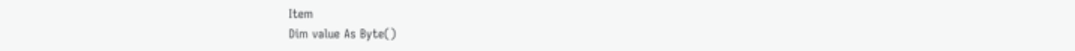Item
Dim value As Byte()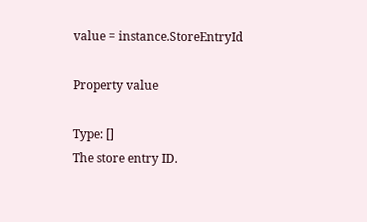value = instance.StoreEntryId

Property value

Type: []
The store entry ID.